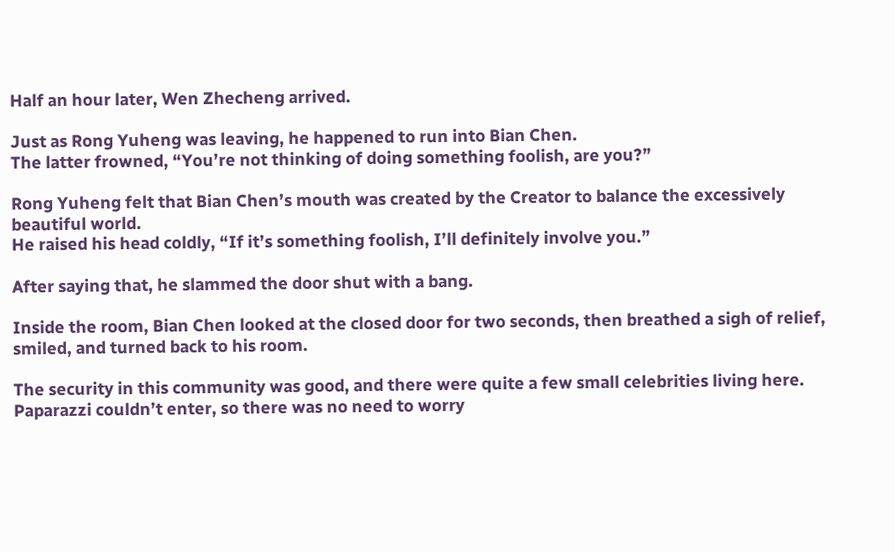Half an hour later, Wen Zhecheng arrived.

Just as Rong Yuheng was leaving, he happened to run into Bian Chen.
The latter frowned, “You’re not thinking of doing something foolish, are you?”

Rong Yuheng felt that Bian Chen’s mouth was created by the Creator to balance the excessively beautiful world.
He raised his head coldly, “If it’s something foolish, I’ll definitely involve you.”

After saying that, he slammed the door shut with a bang.

Inside the room, Bian Chen looked at the closed door for two seconds, then breathed a sigh of relief, smiled, and turned back to his room.

The security in this community was good, and there were quite a few small celebrities living here.
Paparazzi couldn’t enter, so there was no need to worry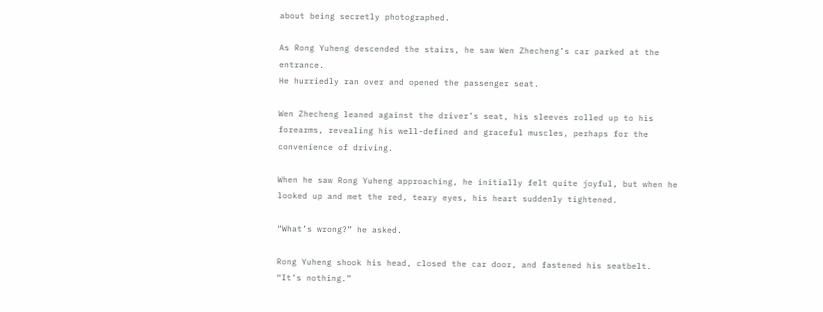about being secretly photographed.

As Rong Yuheng descended the stairs, he saw Wen Zhecheng’s car parked at the entrance.
He hurriedly ran over and opened the passenger seat.

Wen Zhecheng leaned against the driver’s seat, his sleeves rolled up to his forearms, revealing his well-defined and graceful muscles, perhaps for the convenience of driving.

When he saw Rong Yuheng approaching, he initially felt quite joyful, but when he looked up and met the red, teary eyes, his heart suddenly tightened.

“What’s wrong?” he asked.

Rong Yuheng shook his head, closed the car door, and fastened his seatbelt.
“It’s nothing.”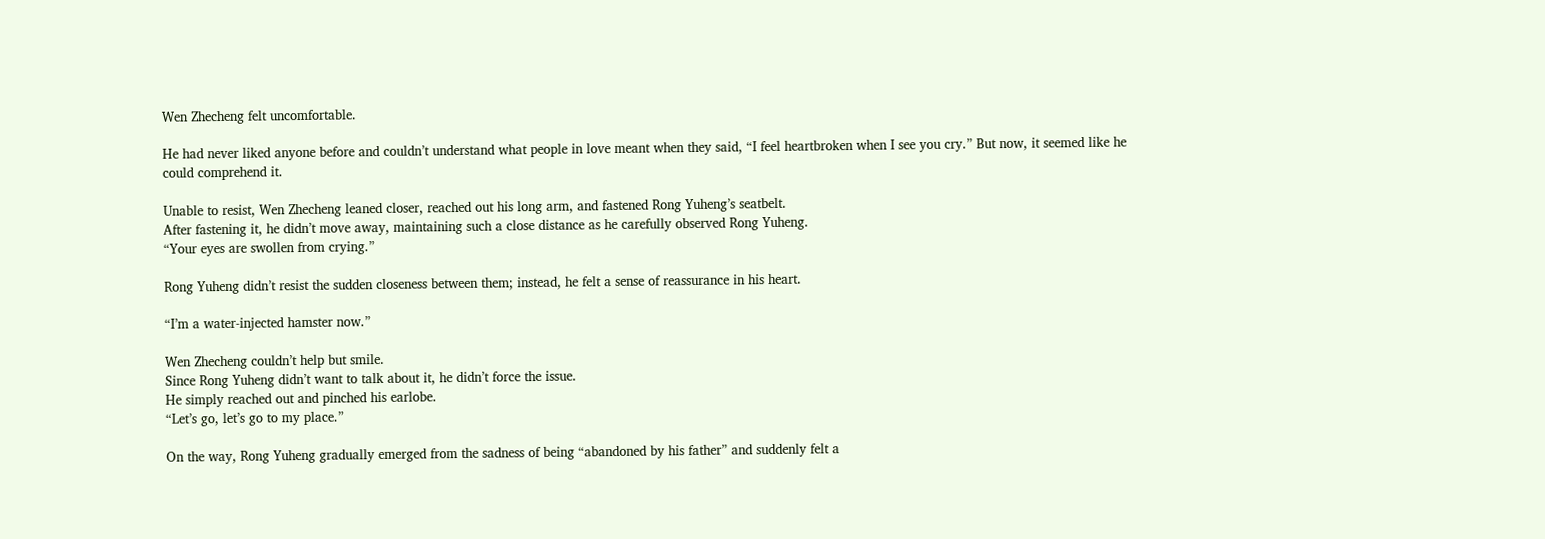Wen Zhecheng felt uncomfortable.

He had never liked anyone before and couldn’t understand what people in love meant when they said, “I feel heartbroken when I see you cry.” But now, it seemed like he could comprehend it.

Unable to resist, Wen Zhecheng leaned closer, reached out his long arm, and fastened Rong Yuheng’s seatbelt.
After fastening it, he didn’t move away, maintaining such a close distance as he carefully observed Rong Yuheng.
“Your eyes are swollen from crying.”

Rong Yuheng didn’t resist the sudden closeness between them; instead, he felt a sense of reassurance in his heart.

“I’m a water-injected hamster now.”

Wen Zhecheng couldn’t help but smile.
Since Rong Yuheng didn’t want to talk about it, he didn’t force the issue.
He simply reached out and pinched his earlobe.
“Let’s go, let’s go to my place.”

On the way, Rong Yuheng gradually emerged from the sadness of being “abandoned by his father” and suddenly felt a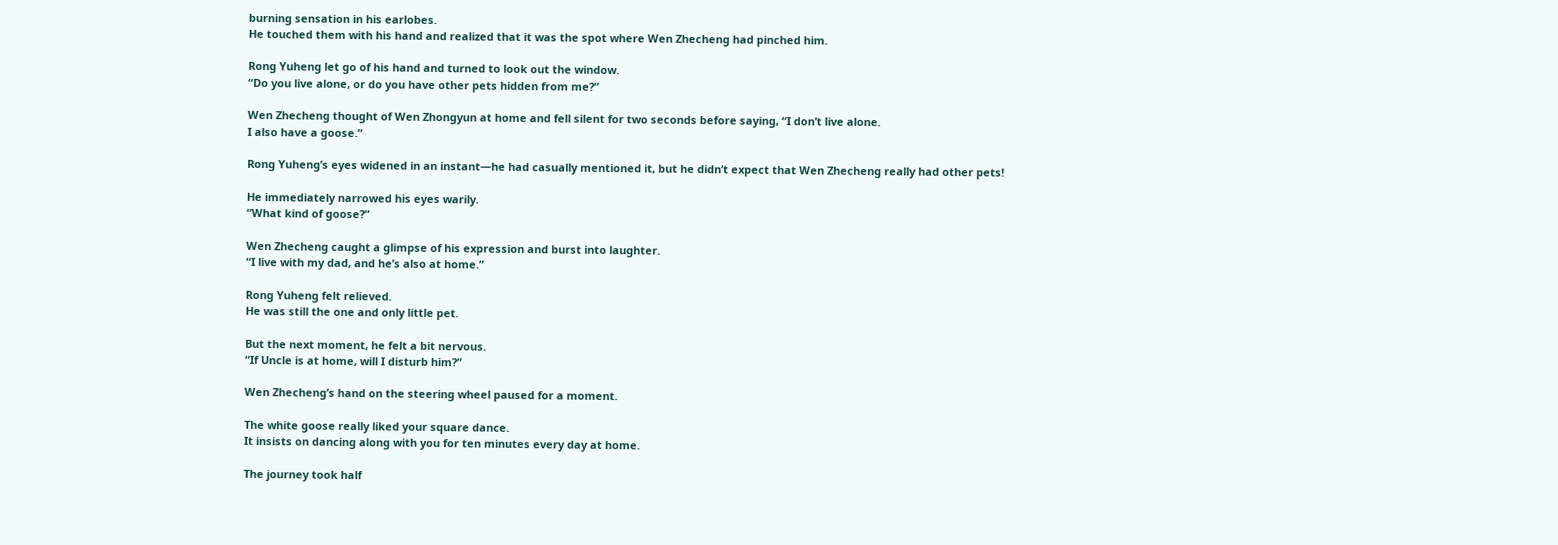burning sensation in his earlobes.
He touched them with his hand and realized that it was the spot where Wen Zhecheng had pinched him.

Rong Yuheng let go of his hand and turned to look out the window.
“Do you live alone, or do you have other pets hidden from me?”

Wen Zhecheng thought of Wen Zhongyun at home and fell silent for two seconds before saying, “I don’t live alone.
I also have a goose.”

Rong Yuheng’s eyes widened in an instant—he had casually mentioned it, but he didn’t expect that Wen Zhecheng really had other pets!

He immediately narrowed his eyes warily.
“What kind of goose?”

Wen Zhecheng caught a glimpse of his expression and burst into laughter.
“I live with my dad, and he’s also at home.”

Rong Yuheng felt relieved.
He was still the one and only little pet.

But the next moment, he felt a bit nervous.
“If Uncle is at home, will I disturb him?”

Wen Zhecheng’s hand on the steering wheel paused for a moment.

The white goose really liked your square dance.
It insists on dancing along with you for ten minutes every day at home.

The journey took half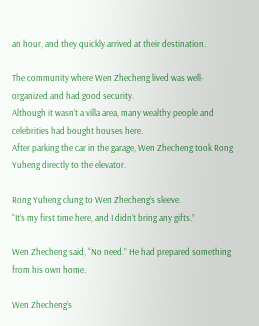an hour, and they quickly arrived at their destination.

The community where Wen Zhecheng lived was well-organized and had good security.
Although it wasn’t a villa area, many wealthy people and celebrities had bought houses here.
After parking the car in the garage, Wen Zhecheng took Rong Yuheng directly to the elevator.

Rong Yuheng clung to Wen Zhecheng’s sleeve.
“It’s my first time here, and I didn’t bring any gifts.”

Wen Zhecheng said, “No need.” He had prepared something from his own home.

Wen Zhecheng’s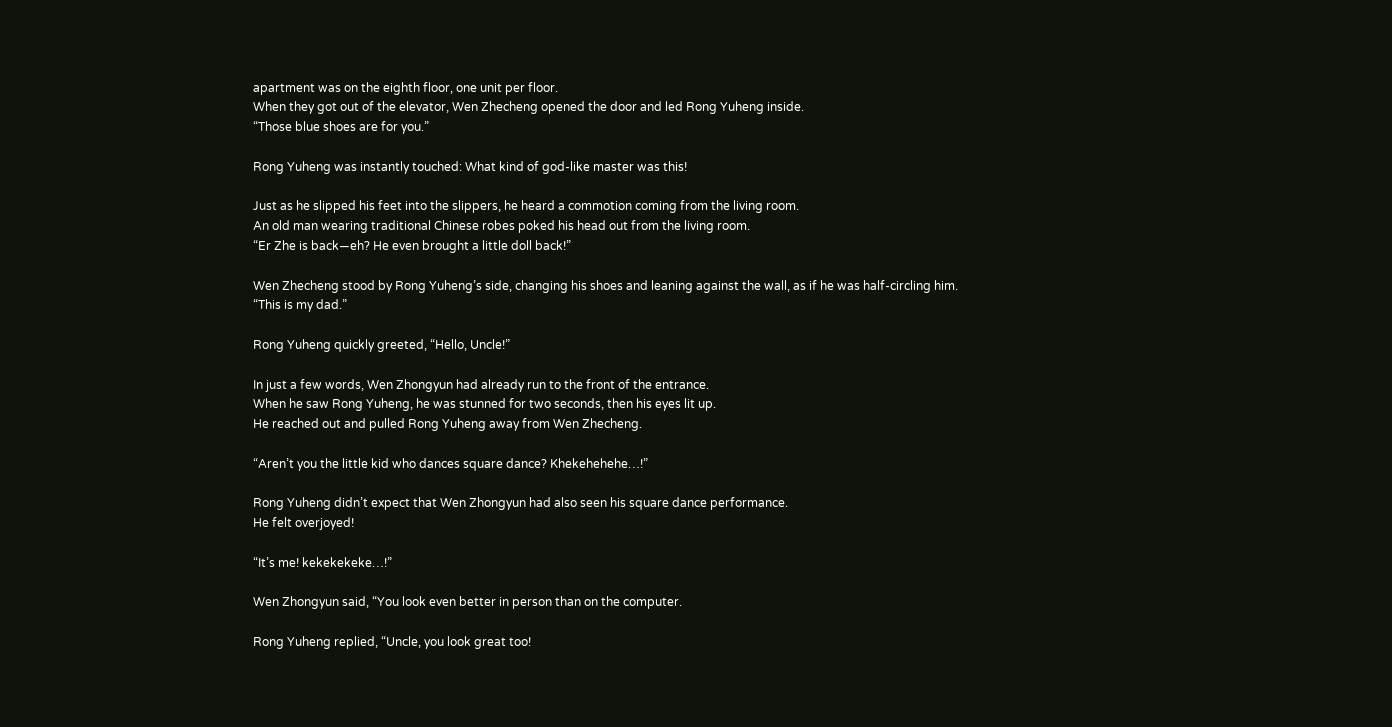apartment was on the eighth floor, one unit per floor.
When they got out of the elevator, Wen Zhecheng opened the door and led Rong Yuheng inside.
“Those blue shoes are for you.”

Rong Yuheng was instantly touched: What kind of god-like master was this!

Just as he slipped his feet into the slippers, he heard a commotion coming from the living room.
An old man wearing traditional Chinese robes poked his head out from the living room.
“Er Zhe is back—eh? He even brought a little doll back!”

Wen Zhecheng stood by Rong Yuheng’s side, changing his shoes and leaning against the wall, as if he was half-circling him.
“This is my dad.”

Rong Yuheng quickly greeted, “Hello, Uncle!”

In just a few words, Wen Zhongyun had already run to the front of the entrance.
When he saw Rong Yuheng, he was stunned for two seconds, then his eyes lit up.
He reached out and pulled Rong Yuheng away from Wen Zhecheng.

“Aren’t you the little kid who dances square dance? Khekehehehe…!”

Rong Yuheng didn’t expect that Wen Zhongyun had also seen his square dance performance.
He felt overjoyed!

“It’s me! kekekekeke…!”

Wen Zhongyun said, “You look even better in person than on the computer.

Rong Yuheng replied, “Uncle, you look great too!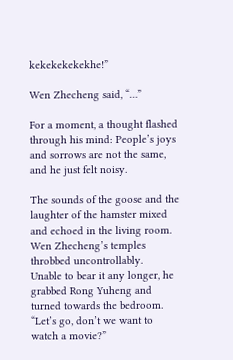kekekekekekhe!”

Wen Zhecheng said, “…”

For a moment, a thought flashed through his mind: People’s joys and sorrows are not the same, and he just felt noisy.

The sounds of the goose and the laughter of the hamster mixed and echoed in the living room.
Wen Zhecheng’s temples throbbed uncontrollably.
Unable to bear it any longer, he grabbed Rong Yuheng and turned towards the bedroom.
“Let’s go, don’t we want to watch a movie?”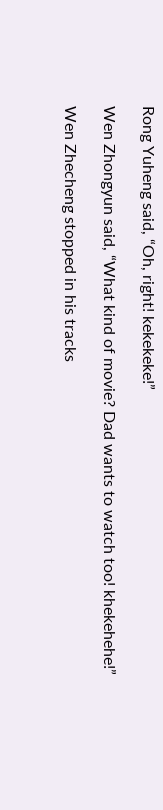Rong Yuheng said, “Oh, right! kekekeke!”

Wen Zhongyun said, “What kind of movie? Dad wants to watch too! khekehehe!”

Wen Zhecheng stopped in his tracks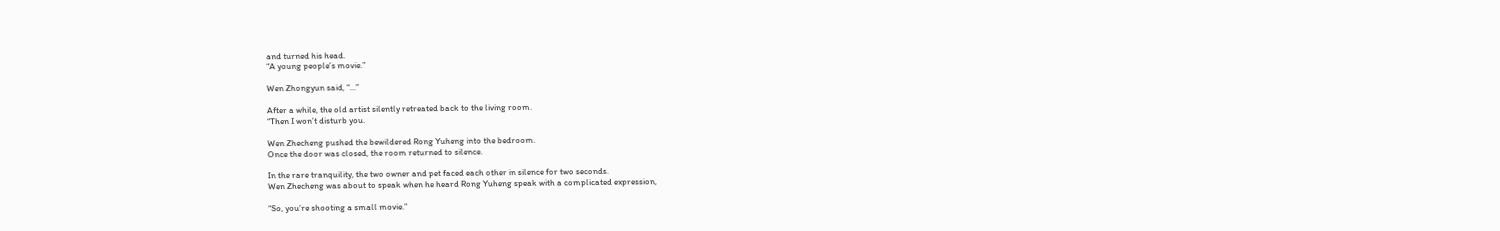and turned his head.
“A young people’s movie.”

Wen Zhongyun said, “…”

After a while, the old artist silently retreated back to the living room.
“Then I won’t disturb you.

Wen Zhecheng pushed the bewildered Rong Yuheng into the bedroom.
Once the door was closed, the room returned to silence.

In the rare tranquility, the two owner and pet faced each other in silence for two seconds.
Wen Zhecheng was about to speak when he heard Rong Yuheng speak with a complicated expression,

“So, you’re shooting a small movie.”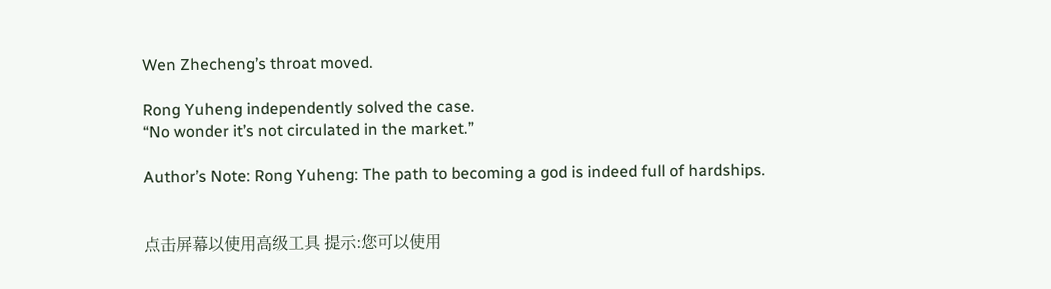Wen Zhecheng’s throat moved.

Rong Yuheng independently solved the case.
“No wonder it’s not circulated in the market.”

Author’s Note: Rong Yuheng: The path to becoming a god is indeed full of hardships.


点击屏幕以使用高级工具 提示:您可以使用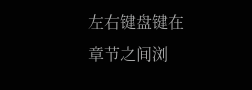左右键盘键在章节之间浏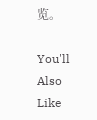览。

You'll Also Like